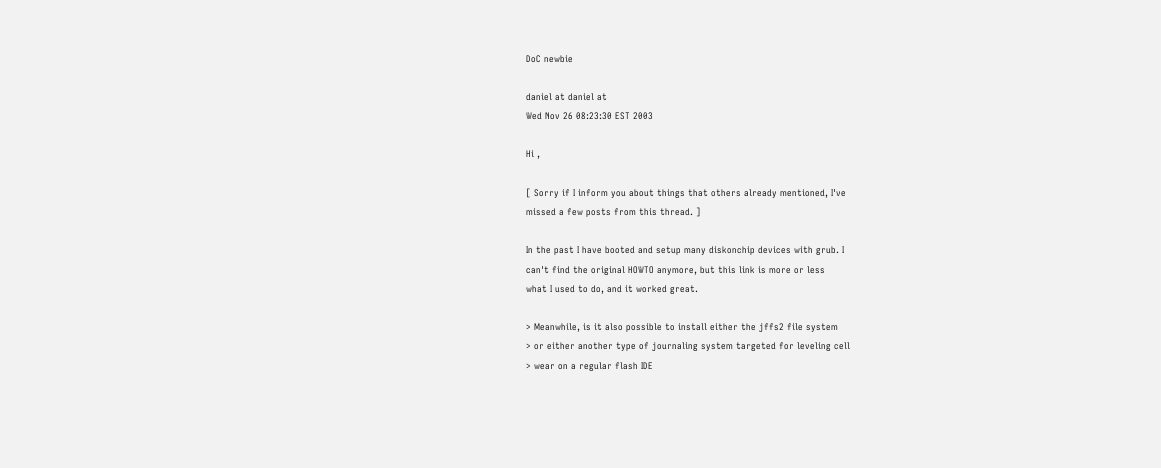DoC newbie

daniel at daniel at
Wed Nov 26 08:23:30 EST 2003

Hi ,

[ Sorry if I inform you about things that others already mentioned, I've
missed a few posts from this thread. ]

In the past I have booted and setup many diskonchip devices with grub. I
can't find the original HOWTO anymore, but this link is more or less
what I used to do, and it worked great.

> Meanwhile, is it also possible to install either the jffs2 file system
> or either another type of journaling system targeted for leveling cell
> wear on a regular flash IDE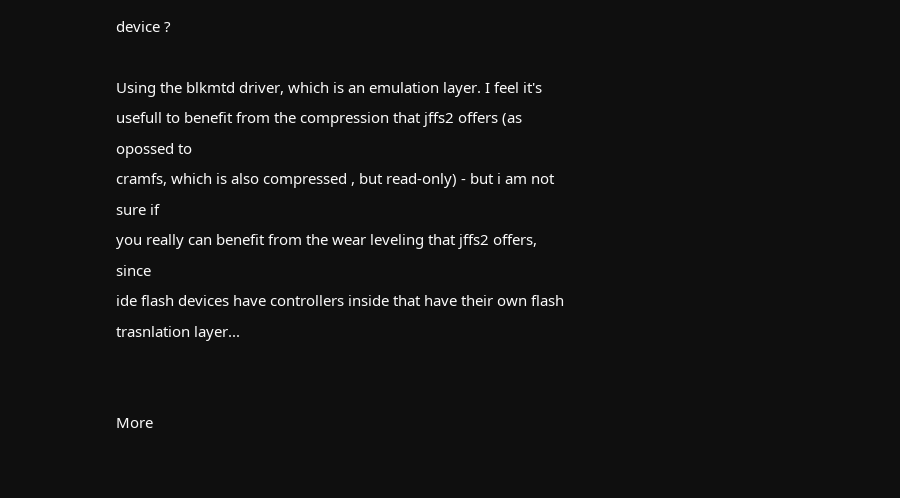device ?

Using the blkmtd driver, which is an emulation layer. I feel it's
usefull to benefit from the compression that jffs2 offers (as opossed to
cramfs, which is also compressed , but read-only) - but i am not sure if
you really can benefit from the wear leveling that jffs2 offers, since
ide flash devices have controllers inside that have their own flash
trasnlation layer...


More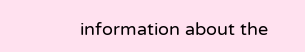information about the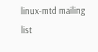linux-mtd mailing list